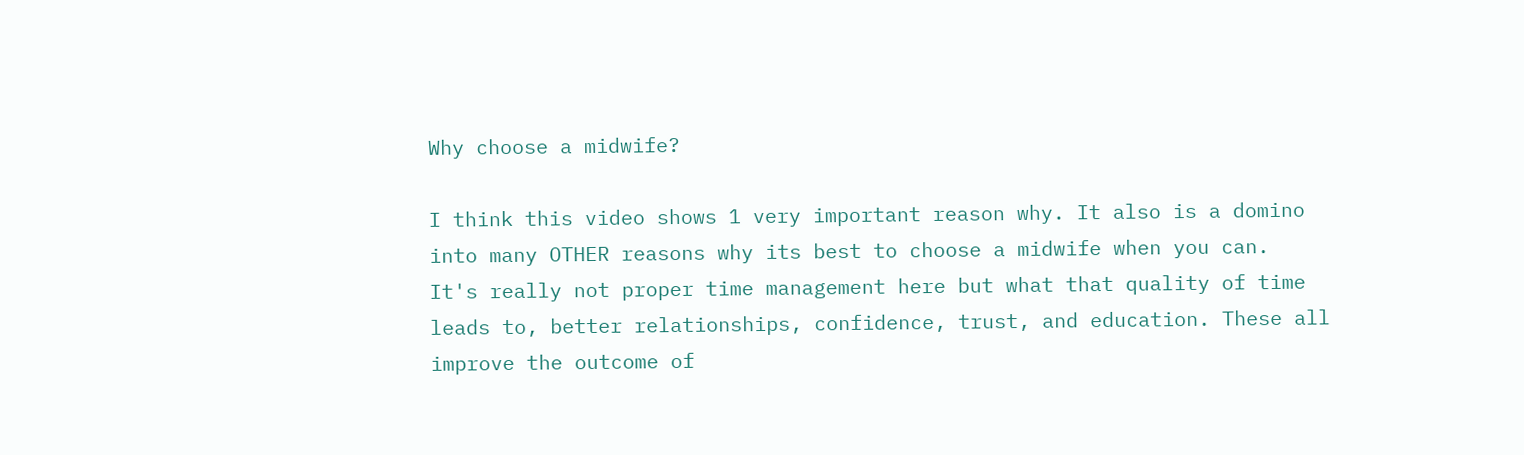Why choose a midwife?

I think this video shows 1 very important reason why. It also is a domino into many OTHER reasons why its best to choose a midwife when you can.
It's really not proper time management here but what that quality of time leads to, better relationships, confidence, trust, and education. These all improve the outcome of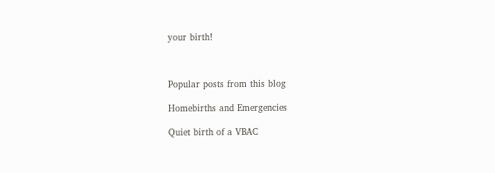your birth!



Popular posts from this blog

Homebirths and Emergencies

Quiet birth of a VBAC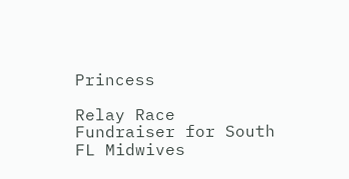Princess

Relay Race Fundraiser for South FL Midwives